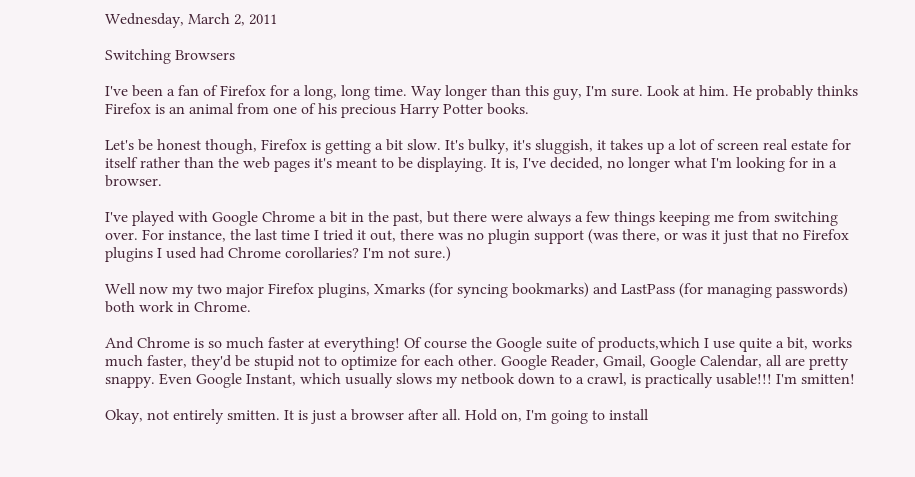Wednesday, March 2, 2011

Switching Browsers

I've been a fan of Firefox for a long, long time. Way longer than this guy, I'm sure. Look at him. He probably thinks Firefox is an animal from one of his precious Harry Potter books.

Let's be honest though, Firefox is getting a bit slow. It's bulky, it's sluggish, it takes up a lot of screen real estate for itself rather than the web pages it's meant to be displaying. It is, I've decided, no longer what I'm looking for in a browser.

I've played with Google Chrome a bit in the past, but there were always a few things keeping me from switching over. For instance, the last time I tried it out, there was no plugin support (was there, or was it just that no Firefox plugins I used had Chrome corollaries? I'm not sure.)

Well now my two major Firefox plugins, Xmarks (for syncing bookmarks) and LastPass (for managing passwords) both work in Chrome.

And Chrome is so much faster at everything! Of course the Google suite of products,which I use quite a bit, works much faster, they'd be stupid not to optimize for each other. Google Reader, Gmail, Google Calendar, all are pretty snappy. Even Google Instant, which usually slows my netbook down to a crawl, is practically usable!!! I'm smitten!

Okay, not entirely smitten. It is just a browser after all. Hold on, I'm going to install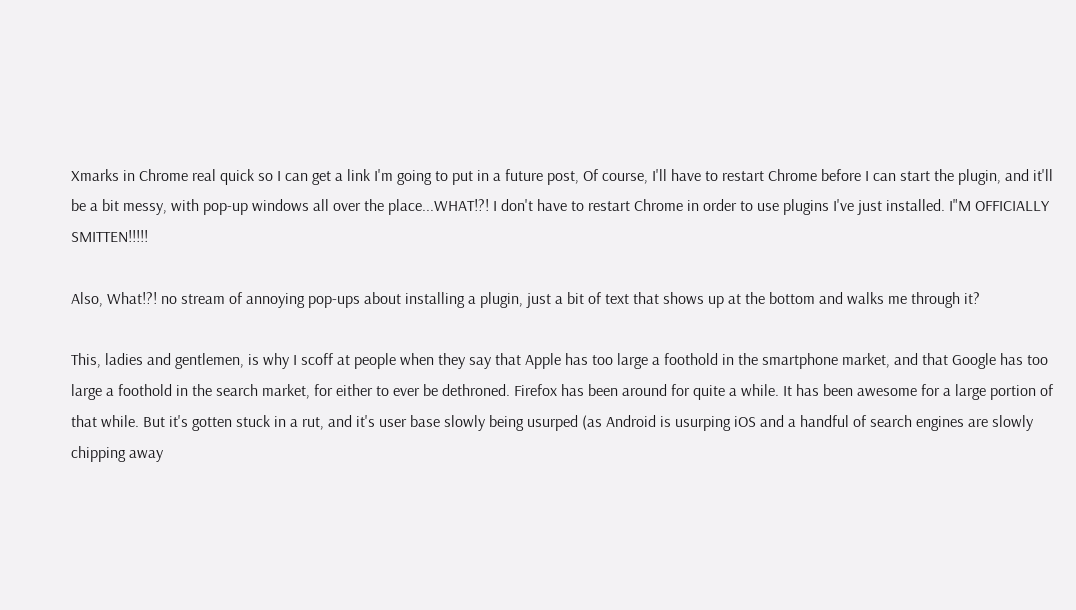Xmarks in Chrome real quick so I can get a link I'm going to put in a future post, Of course, I'll have to restart Chrome before I can start the plugin, and it'll be a bit messy, with pop-up windows all over the place...WHAT!?! I don't have to restart Chrome in order to use plugins I've just installed. I"M OFFICIALLY SMITTEN!!!!!

Also, What!?! no stream of annoying pop-ups about installing a plugin, just a bit of text that shows up at the bottom and walks me through it?

This, ladies and gentlemen, is why I scoff at people when they say that Apple has too large a foothold in the smartphone market, and that Google has too large a foothold in the search market, for either to ever be dethroned. Firefox has been around for quite a while. It has been awesome for a large portion of that while. But it's gotten stuck in a rut, and it's user base slowly being usurped (as Android is usurping iOS and a handful of search engines are slowly chipping away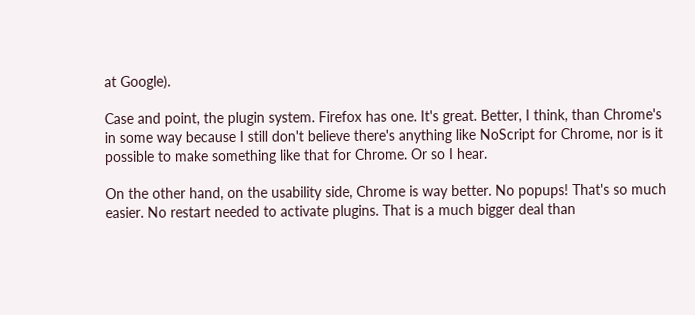at Google).

Case and point, the plugin system. Firefox has one. It's great. Better, I think, than Chrome's in some way because I still don't believe there's anything like NoScript for Chrome, nor is it possible to make something like that for Chrome. Or so I hear.

On the other hand, on the usability side, Chrome is way better. No popups! That's so much easier. No restart needed to activate plugins. That is a much bigger deal than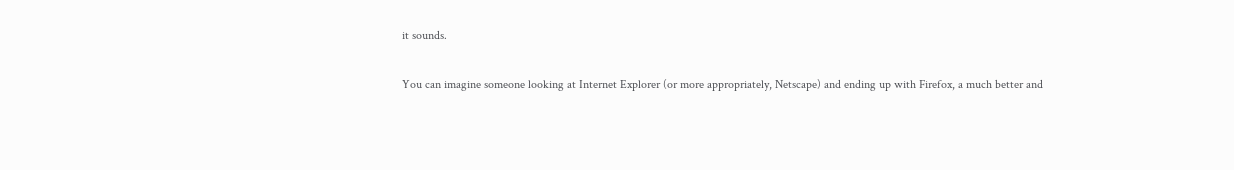it sounds.

You can imagine someone looking at Internet Explorer (or more appropriately, Netscape) and ending up with Firefox, a much better and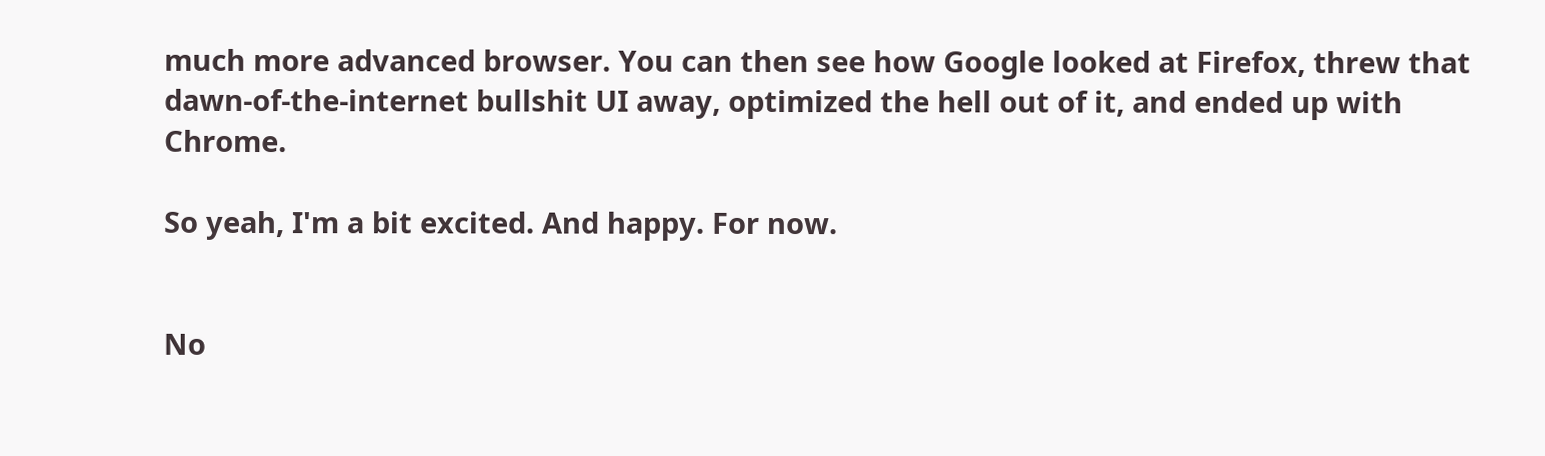much more advanced browser. You can then see how Google looked at Firefox, threw that dawn-of-the-internet bullshit UI away, optimized the hell out of it, and ended up with Chrome.

So yeah, I'm a bit excited. And happy. For now.


No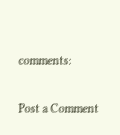comments:

Post a Comment